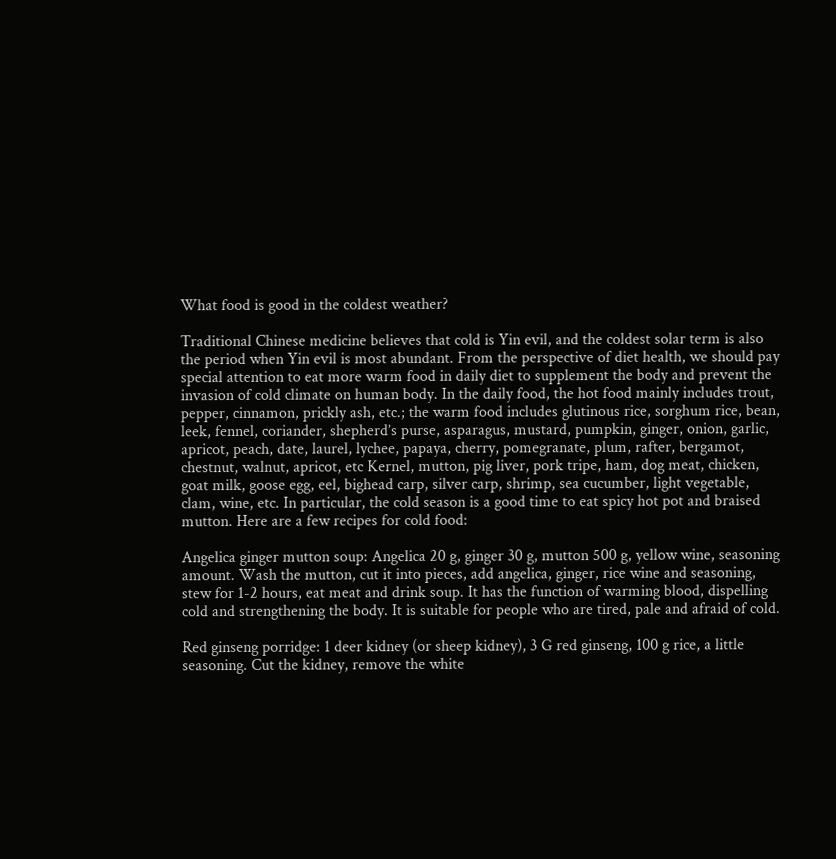What food is good in the coldest weather?

Traditional Chinese medicine believes that cold is Yin evil, and the coldest solar term is also the period when Yin evil is most abundant. From the perspective of diet health, we should pay special attention to eat more warm food in daily diet to supplement the body and prevent the invasion of cold climate on human body. In the daily food, the hot food mainly includes trout, pepper, cinnamon, prickly ash, etc.; the warm food includes glutinous rice, sorghum rice, bean, leek, fennel, coriander, shepherd’s purse, asparagus, mustard, pumpkin, ginger, onion, garlic, apricot, peach, date, laurel, lychee, papaya, cherry, pomegranate, plum, rafter, bergamot, chestnut, walnut, apricot, etc Kernel, mutton, pig liver, pork tripe, ham, dog meat, chicken, goat milk, goose egg, eel, bighead carp, silver carp, shrimp, sea cucumber, light vegetable, clam, wine, etc. In particular, the cold season is a good time to eat spicy hot pot and braised mutton. Here are a few recipes for cold food:

Angelica ginger mutton soup: Angelica 20 g, ginger 30 g, mutton 500 g, yellow wine, seasoning amount. Wash the mutton, cut it into pieces, add angelica, ginger, rice wine and seasoning, stew for 1-2 hours, eat meat and drink soup. It has the function of warming blood, dispelling cold and strengthening the body. It is suitable for people who are tired, pale and afraid of cold.

Red ginseng porridge: 1 deer kidney (or sheep kidney), 3 G red ginseng, 100 g rice, a little seasoning. Cut the kidney, remove the white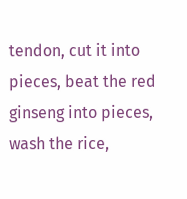tendon, cut it into pieces, beat the red ginseng into pieces, wash the rice,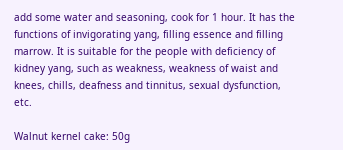add some water and seasoning, cook for 1 hour. It has the functions of invigorating yang, filling essence and filling marrow. It is suitable for the people with deficiency of kidney yang, such as weakness, weakness of waist and knees, chills, deafness and tinnitus, sexual dysfunction, etc.

Walnut kernel cake: 50g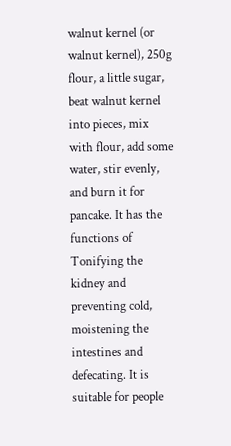walnut kernel (or walnut kernel), 250g flour, a little sugar, beat walnut kernel into pieces, mix with flour, add some water, stir evenly, and burn it for pancake. It has the functions of Tonifying the kidney and preventing cold, moistening the intestines and defecating. It is suitable for people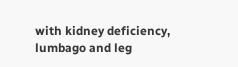with kidney deficiency, lumbago and leg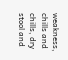weakness, chills and chills, dry stool and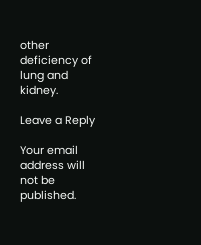other deficiency of lung and kidney.

Leave a Reply

Your email address will not be published.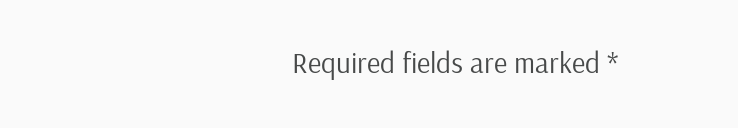Required fields are marked *